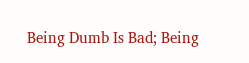Being Dumb Is Bad; Being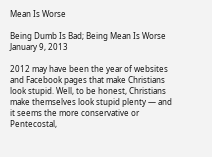Mean Is Worse

Being Dumb Is Bad; Being Mean Is Worse January 9, 2013

2012 may have been the year of websites and Facebook pages that make Christians look stupid. Well, to be honest, Christians make themselves look stupid plenty — and it seems the more conservative or Pentecostal,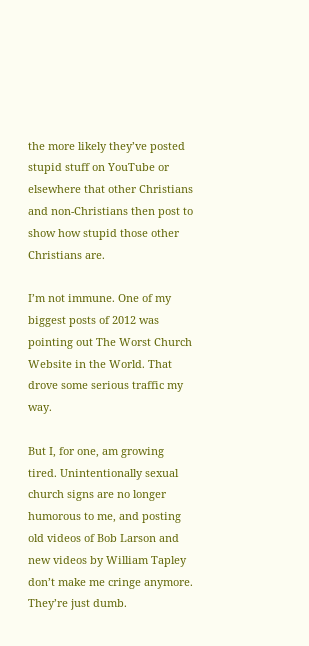the more likely they’ve posted stupid stuff on YouTube or elsewhere that other Christians and non-Christians then post to show how stupid those other Christians are.

I’m not immune. One of my biggest posts of 2012 was pointing out The Worst Church Website in the World. That drove some serious traffic my way.

But I, for one, am growing tired. Unintentionally sexual church signs are no longer humorous to me, and posting old videos of Bob Larson and new videos by William Tapley don’t make me cringe anymore. They’re just dumb.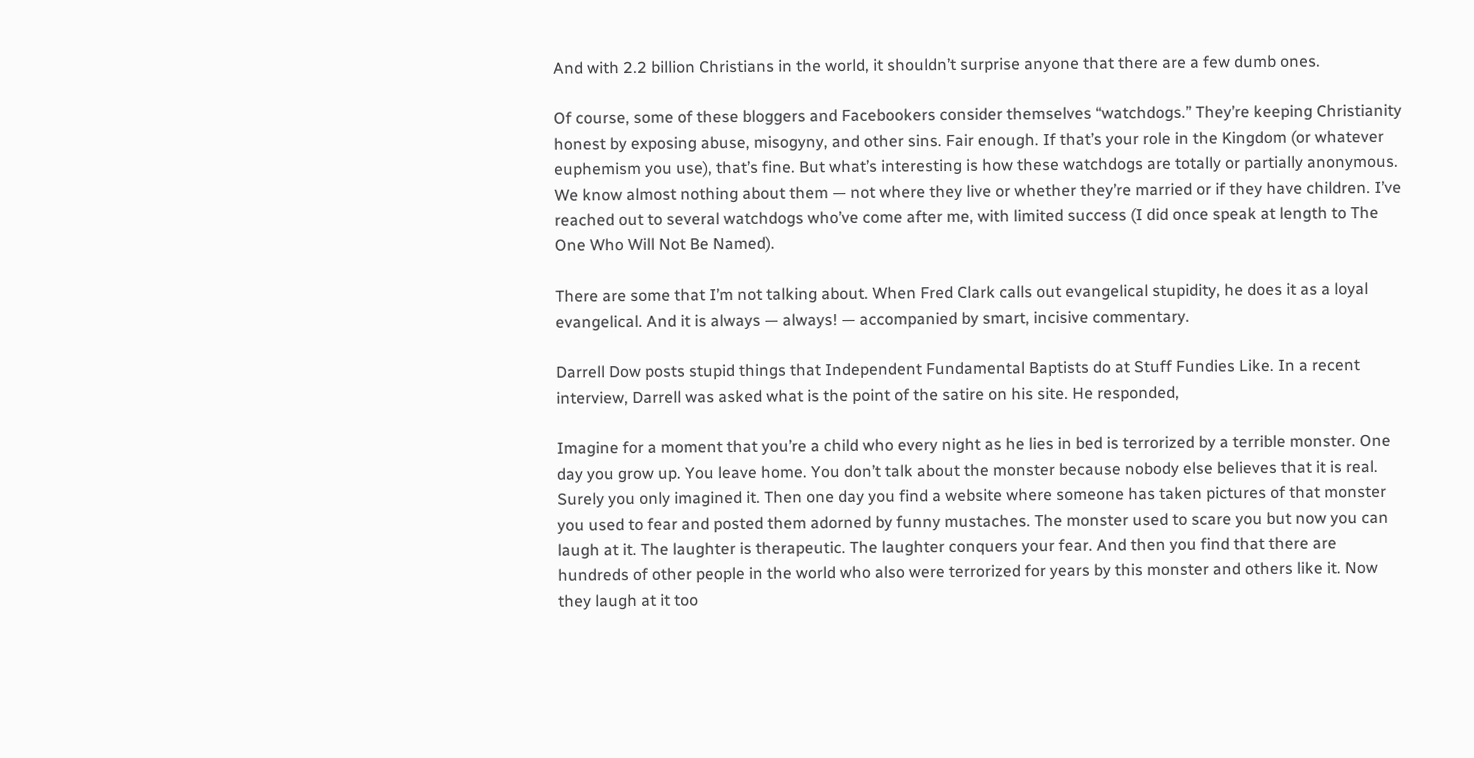And with 2.2 billion Christians in the world, it shouldn’t surprise anyone that there are a few dumb ones.

Of course, some of these bloggers and Facebookers consider themselves “watchdogs.” They’re keeping Christianity honest by exposing abuse, misogyny, and other sins. Fair enough. If that’s your role in the Kingdom (or whatever euphemism you use), that’s fine. But what’s interesting is how these watchdogs are totally or partially anonymous. We know almost nothing about them — not where they live or whether they’re married or if they have children. I’ve reached out to several watchdogs who’ve come after me, with limited success (I did once speak at length to The One Who Will Not Be Named).

There are some that I’m not talking about. When Fred Clark calls out evangelical stupidity, he does it as a loyal evangelical. And it is always — always! — accompanied by smart, incisive commentary.

Darrell Dow posts stupid things that Independent Fundamental Baptists do at Stuff Fundies Like. In a recent interview, Darrell was asked what is the point of the satire on his site. He responded,

Imagine for a moment that you’re a child who every night as he lies in bed is terrorized by a terrible monster. One day you grow up. You leave home. You don’t talk about the monster because nobody else believes that it is real. Surely you only imagined it. Then one day you find a website where someone has taken pictures of that monster you used to fear and posted them adorned by funny mustaches. The monster used to scare you but now you can laugh at it. The laughter is therapeutic. The laughter conquers your fear. And then you find that there are hundreds of other people in the world who also were terrorized for years by this monster and others like it. Now they laugh at it too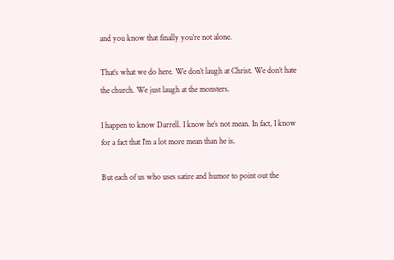and you know that finally you’re not alone.

That’s what we do here. We don’t laugh at Christ. We don’t hate the church. We just laugh at the monsters.

I happen to know Darrell. I know he’s not mean. In fact, I know for a fact that I’m a lot more mean than he is.

But each of us who uses satire and humor to point out the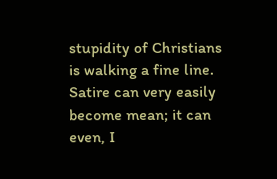stupidity of Christians is walking a fine line. Satire can very easily become mean; it can even, I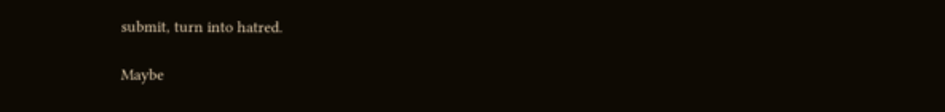submit, turn into hatred.

Maybe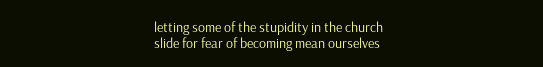letting some of the stupidity in the church slide for fear of becoming mean ourselves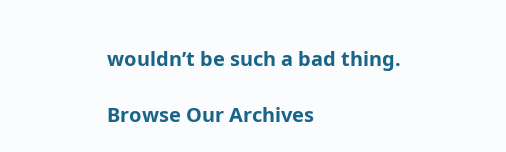wouldn’t be such a bad thing.

Browse Our Archives